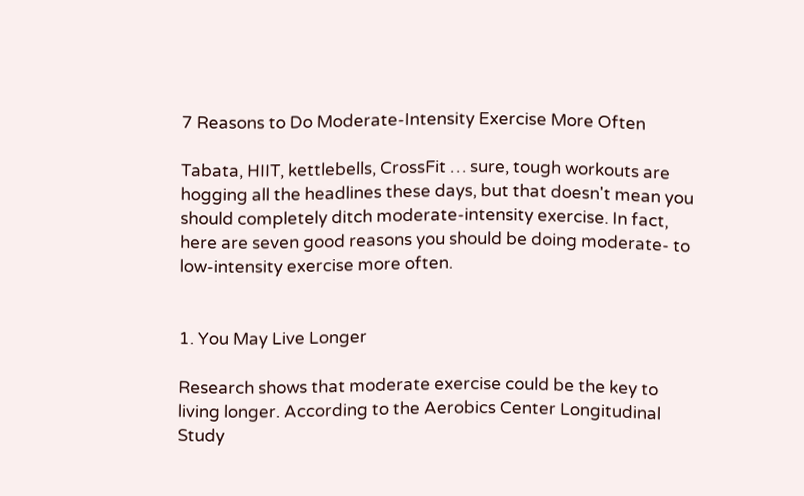7 Reasons to Do Moderate-Intensity Exercise More Often

Tabata, HIIT, kettlebells, CrossFit … sure, tough workouts are hogging all the headlines these days, but that doesn't mean you should completely ditch moderate-intensity exercise. In fact, here are seven good reasons you should be doing moderate- to low-intensity exercise more often.


1. You May Live Longer

Research shows that moderate exercise could be the key to living longer. According to the Aerobics Center Longitudinal Study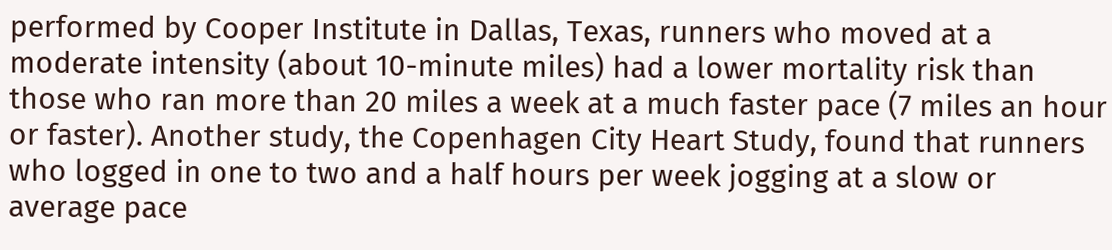performed by Cooper Institute in Dallas, Texas, runners who moved at a moderate intensity (about 10-minute miles) had a lower mortality risk than those who ran more than 20 miles a week at a much faster pace (7 miles an hour or faster). Another study, the Copenhagen City Heart Study, found that runners who logged in one to two and a half hours per week jogging at a slow or average pace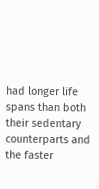had longer life spans than both their sedentary counterparts and the faster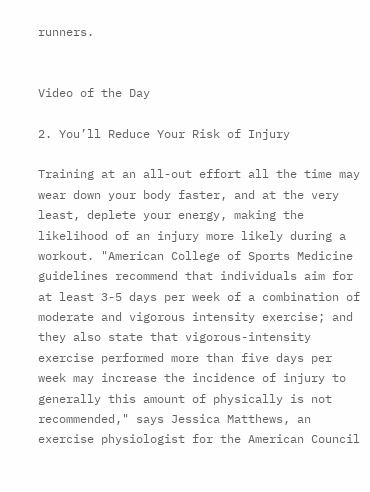runners.


Video of the Day

2. You’ll Reduce Your Risk of Injury

Training at an all-out effort all the time may wear down your body faster, and at the very least, deplete your energy, making the likelihood of an injury more likely during a workout. "American College of Sports Medicine guidelines recommend that individuals aim for at least 3-5 days per week of a combination of moderate and vigorous intensity exercise; and they also state that vigorous-intensity exercise performed more than five days per week may increase the incidence of injury to generally this amount of physically is not recommended," says Jessica Matthews, an exercise physiologist for the American Council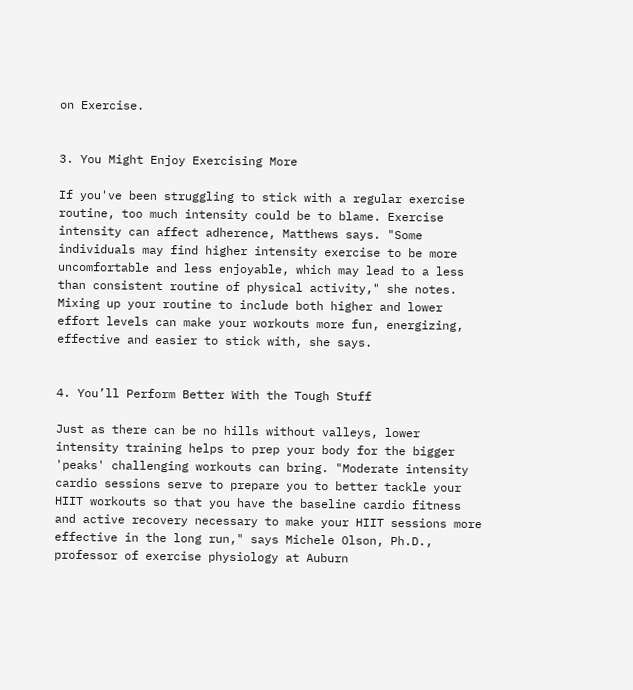on Exercise.


3. You Might Enjoy Exercising More

If you've been struggling to stick with a regular exercise routine, too much intensity could be to blame. Exercise intensity can affect adherence, Matthews says. "Some individuals may find higher intensity exercise to be more uncomfortable and less enjoyable, which may lead to a less than consistent routine of physical activity," she notes. Mixing up your routine to include both higher and lower effort levels can make your workouts more fun, energizing, effective and easier to stick with, she says.


4. You’ll Perform Better With the Tough Stuff

Just as there can be no hills without valleys, lower intensity training helps to prep your body for the bigger 'peaks' challenging workouts can bring. "Moderate intensity cardio sessions serve to prepare you to better tackle your HIIT workouts so that you have the baseline cardio fitness and active recovery necessary to make your HIIT sessions more effective in the long run," says Michele Olson, Ph.D., professor of exercise physiology at Auburn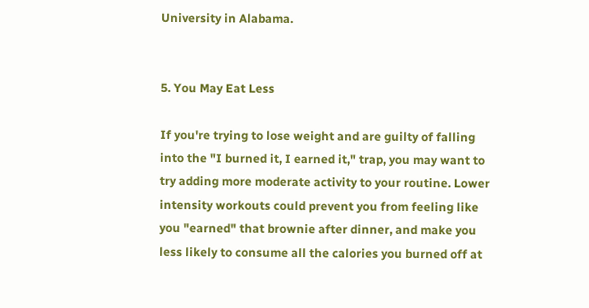University in Alabama.


5. You May Eat Less

If you're trying to lose weight and are guilty of falling into the "I burned it, I earned it," trap, you may want to try adding more moderate activity to your routine. Lower intensity workouts could prevent you from feeling like you "earned" that brownie after dinner, and make you less likely to consume all the calories you burned off at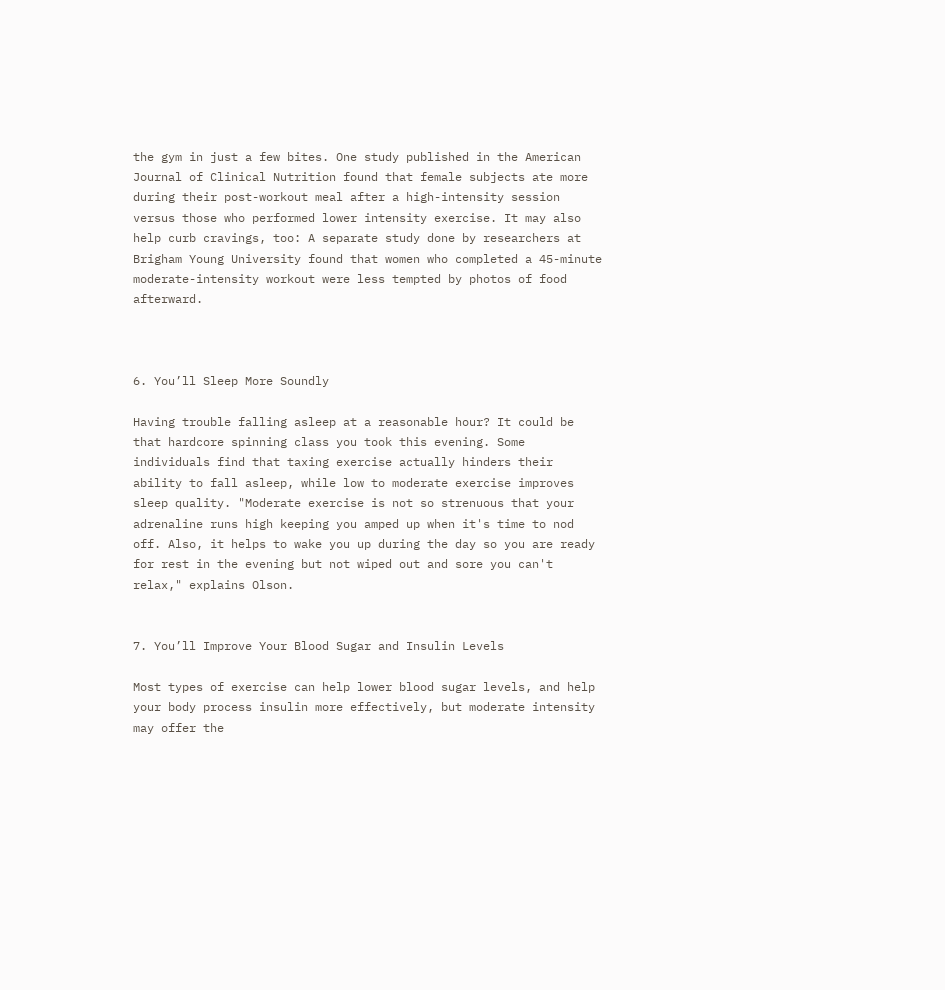the gym in just a few bites. One study published in the American Journal of Clinical Nutrition found that female subjects ate more during their post-workout meal after a high-intensity session versus those who performed lower intensity exercise. It may also help curb cravings, too: A separate study done by researchers at Brigham Young University found that women who completed a 45-minute moderate-intensity workout were less tempted by photos of food afterward.



6. You’ll Sleep More Soundly

Having trouble falling asleep at a reasonable hour? It could be that hardcore spinning class you took this evening. Some individuals find that taxing exercise actually hinders their ability to fall asleep, while low to moderate exercise improves sleep quality. "Moderate exercise is not so strenuous that your adrenaline runs high keeping you amped up when it's time to nod off. Also, it helps to wake you up during the day so you are ready for rest in the evening but not wiped out and sore you can't relax," explains Olson.


7. You’ll Improve Your Blood Sugar and Insulin Levels

Most types of exercise can help lower blood sugar levels, and help your body process insulin more effectively, but moderate intensity may offer the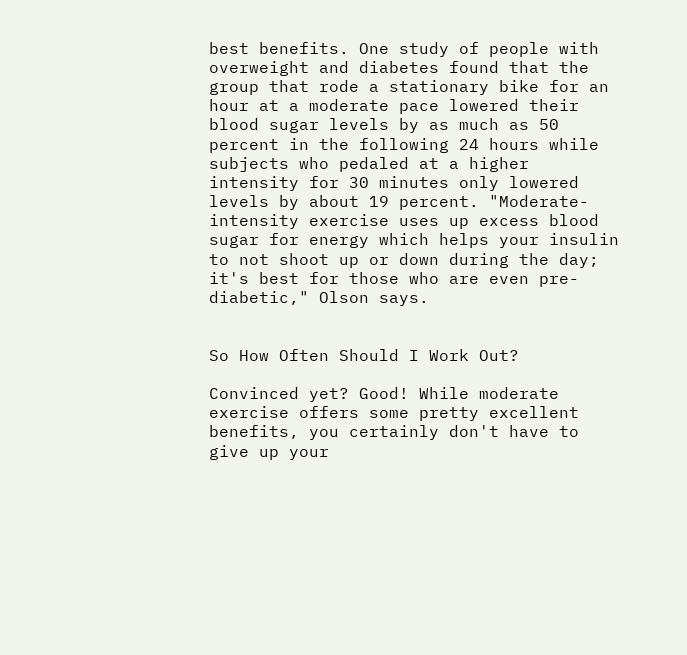best benefits. One study of people with overweight and diabetes found that the group that rode a stationary bike for an hour at a moderate pace lowered their blood sugar levels by as much as 50 percent in the following 24 hours while subjects who pedaled at a higher intensity for 30 minutes only lowered levels by about 19 percent. "Moderate-intensity exercise uses up excess blood sugar for energy which helps your insulin to not shoot up or down during the day; it's best for those who are even pre-diabetic," Olson says.


So How Often Should I Work Out?

Convinced yet? Good! While moderate exercise offers some pretty excellent benefits, you certainly don't have to give up your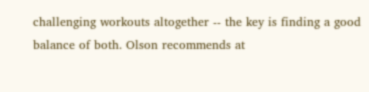challenging workouts altogether -- the key is finding a good balance of both. Olson recommends at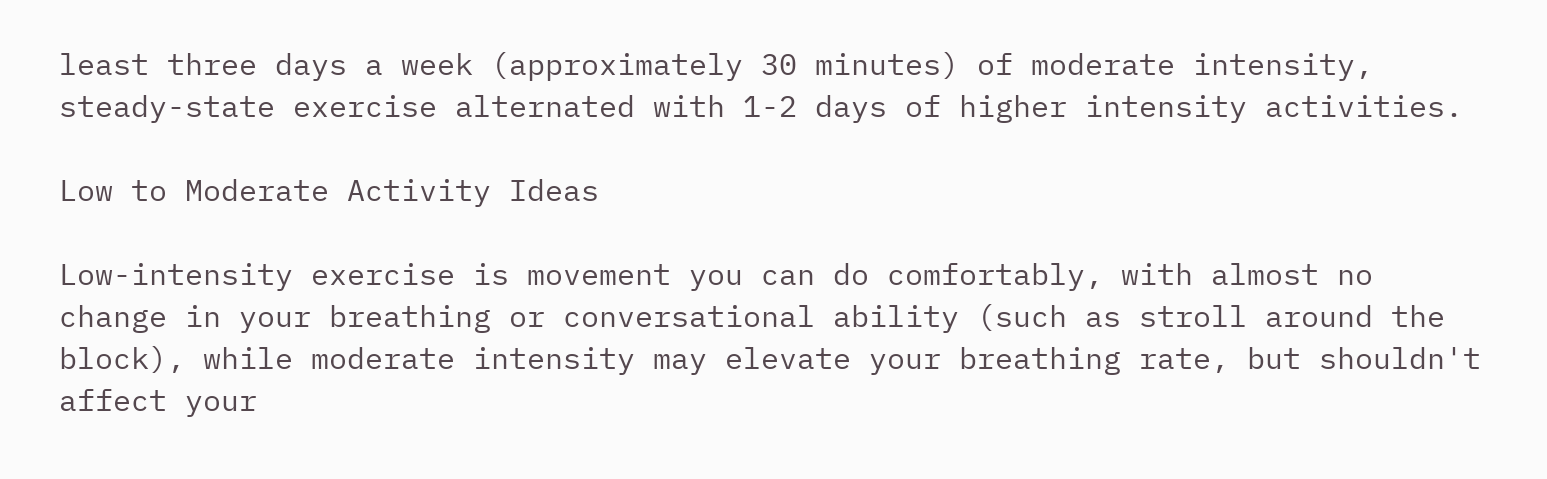least three days a week (approximately 30 minutes) of moderate intensity, steady-state exercise alternated with 1-2 days of higher intensity activities.

Low to Moderate Activity Ideas

Low-intensity exercise is movement you can do comfortably, with almost no change in your breathing or conversational ability (such as stroll around the block), while moderate intensity may elevate your breathing rate, but shouldn't affect your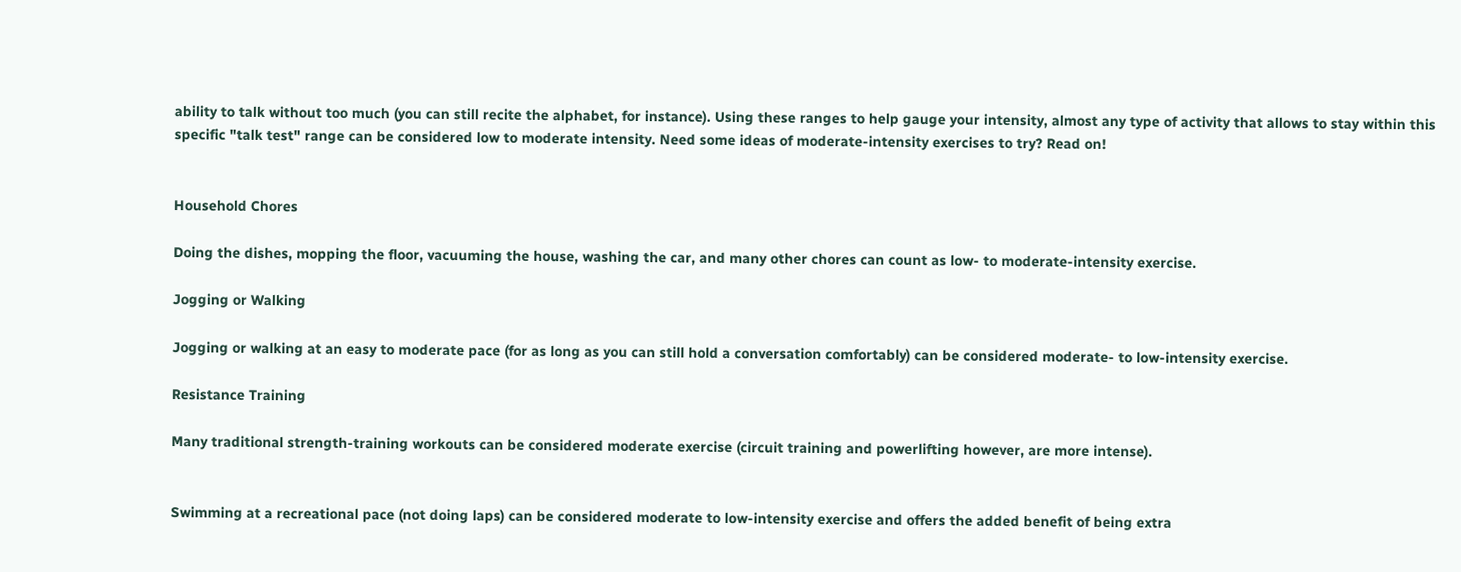ability to talk without too much (you can still recite the alphabet, for instance). Using these ranges to help gauge your intensity, almost any type of activity that allows to stay within this specific "talk test" range can be considered low to moderate intensity. Need some ideas of moderate-intensity exercises to try? Read on!


Household Chores

Doing the dishes, mopping the floor, vacuuming the house, washing the car, and many other chores can count as low- to moderate-intensity exercise.

Jogging or Walking

Jogging or walking at an easy to moderate pace (for as long as you can still hold a conversation comfortably) can be considered moderate- to low-intensity exercise.

Resistance Training

Many traditional strength-training workouts can be considered moderate exercise (circuit training and powerlifting however, are more intense).


Swimming at a recreational pace (not doing laps) can be considered moderate to low-intensity exercise and offers the added benefit of being extra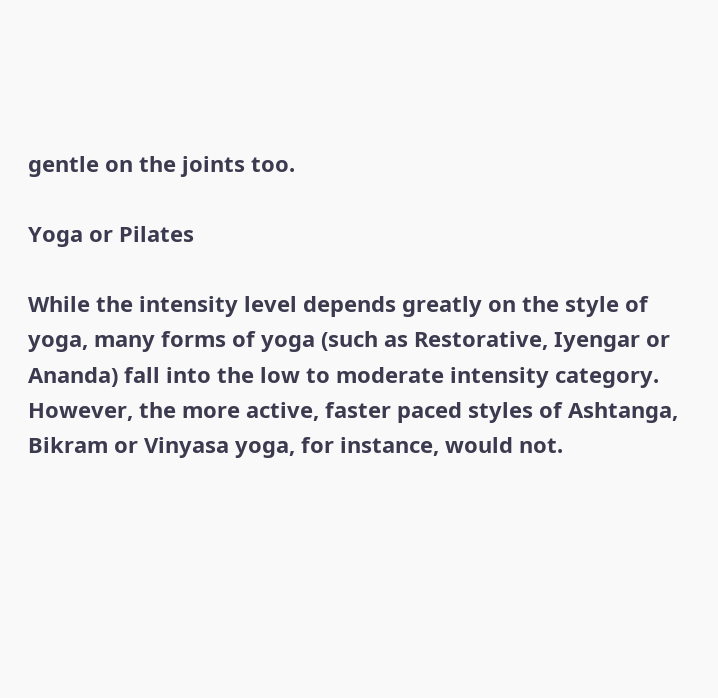gentle on the joints too.

Yoga or Pilates

While the intensity level depends greatly on the style of yoga, many forms of yoga (such as Restorative, Iyengar or Ananda) fall into the low to moderate intensity category. However, the more active, faster paced styles of Ashtanga, Bikram or Vinyasa yoga, for instance, would not.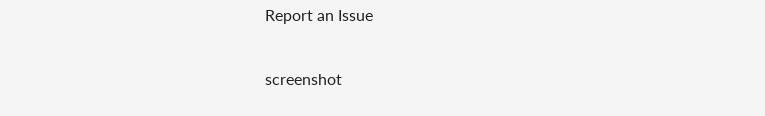Report an Issue

screenshot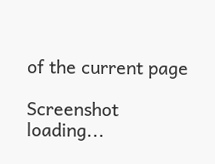of the current page

Screenshot loading...